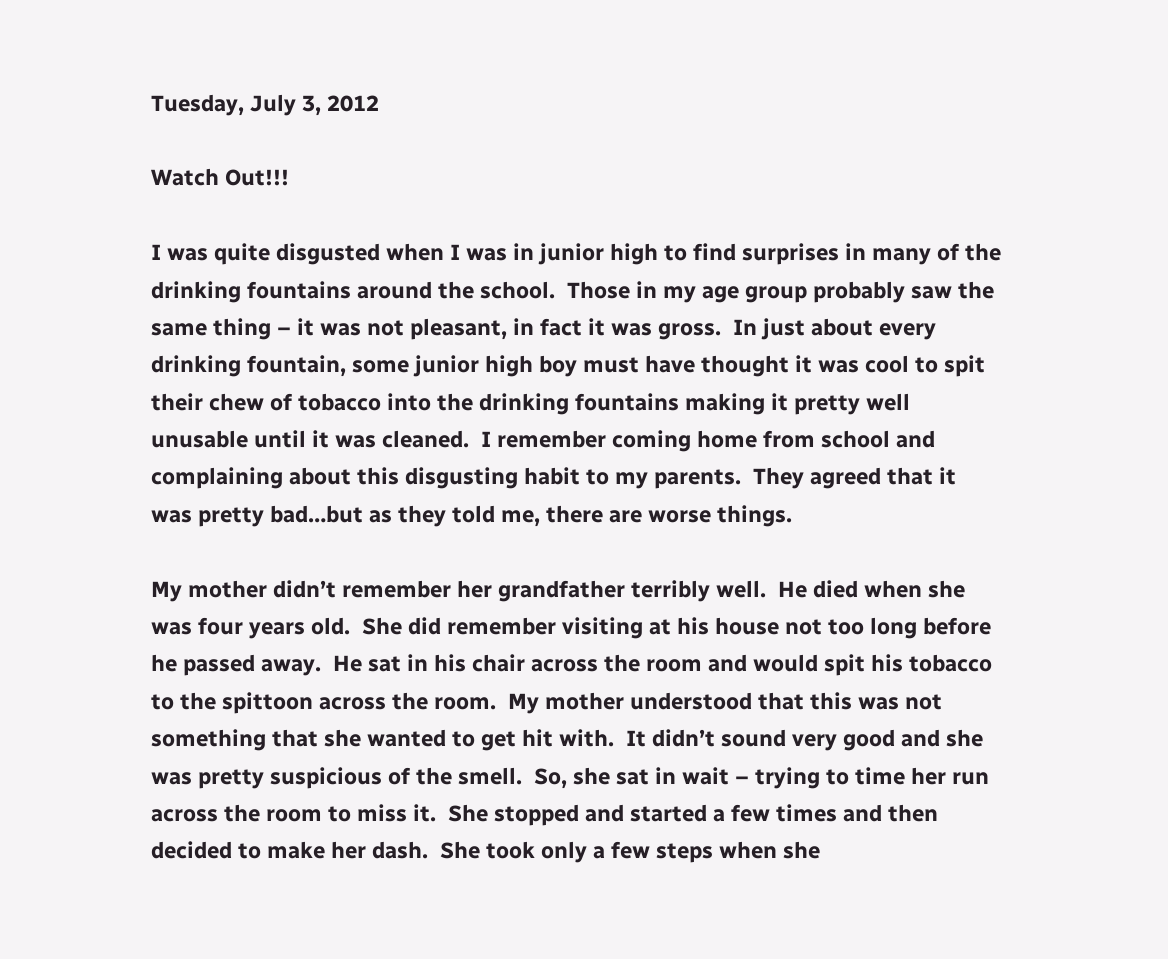Tuesday, July 3, 2012

Watch Out!!!

I was quite disgusted when I was in junior high to find surprises in many of the drinking fountains around the school.  Those in my age group probably saw the same thing – it was not pleasant, in fact it was gross.  In just about every drinking fountain, some junior high boy must have thought it was cool to spit their chew of tobacco into the drinking fountains making it pretty well unusable until it was cleaned.  I remember coming home from school and complaining about this disgusting habit to my parents.  They agreed that it was pretty bad…but as they told me, there are worse things.

My mother didn’t remember her grandfather terribly well.  He died when she was four years old.  She did remember visiting at his house not too long before he passed away.  He sat in his chair across the room and would spit his tobacco to the spittoon across the room.  My mother understood that this was not something that she wanted to get hit with.  It didn’t sound very good and she was pretty suspicious of the smell.  So, she sat in wait – trying to time her run across the room to miss it.  She stopped and started a few times and then decided to make her dash.  She took only a few steps when she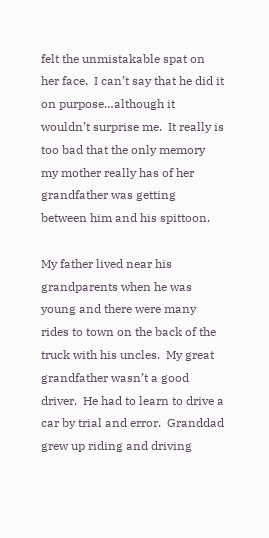felt the unmistakable spat on her face.  I can’t say that he did it on purpose…although it wouldn’t surprise me.  It really is too bad that the only memory my mother really has of her grandfather was getting between him and his spittoon.

My father lived near his grandparents when he was young and there were many rides to town on the back of the truck with his uncles.  My great grandfather wasn’t a good driver.  He had to learn to drive a car by trial and error.  Granddad grew up riding and driving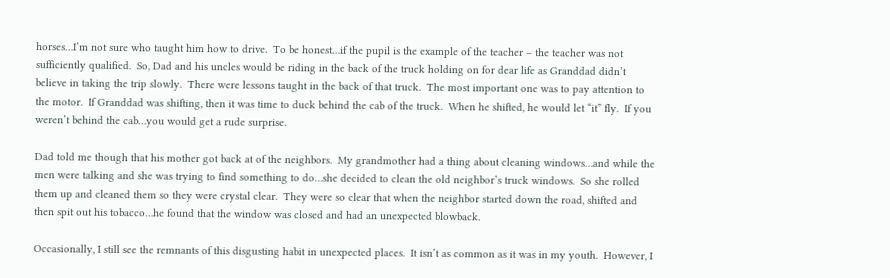horses…I’m not sure who taught him how to drive.  To be honest…if the pupil is the example of the teacher – the teacher was not sufficiently qualified.  So, Dad and his uncles would be riding in the back of the truck holding on for dear life as Granddad didn’t believe in taking the trip slowly.  There were lessons taught in the back of that truck.  The most important one was to pay attention to the motor.  If Granddad was shifting, then it was time to duck behind the cab of the truck.  When he shifted, he would let “it” fly.  If you weren’t behind the cab…you would get a rude surprise.

Dad told me though that his mother got back at of the neighbors.  My grandmother had a thing about cleaning windows…and while the men were talking and she was trying to find something to do…she decided to clean the old neighbor’s truck windows.  So she rolled them up and cleaned them so they were crystal clear.  They were so clear that when the neighbor started down the road, shifted and then spit out his tobacco…he found that the window was closed and had an unexpected blowback.

Occasionally, I still see the remnants of this disgusting habit in unexpected places.  It isn’t as common as it was in my youth.  However, I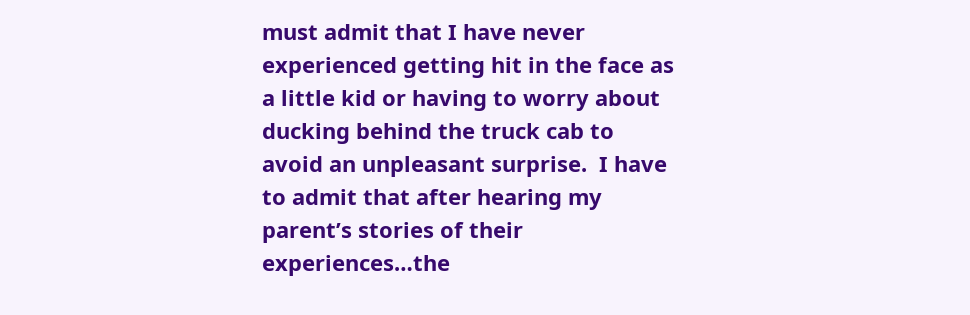must admit that I have never experienced getting hit in the face as a little kid or having to worry about ducking behind the truck cab to avoid an unpleasant surprise.  I have to admit that after hearing my parent’s stories of their experiences…the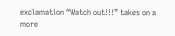exclamation “Watch out!!!” takes on a more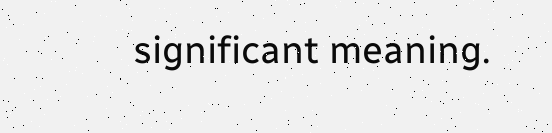significant meaning.